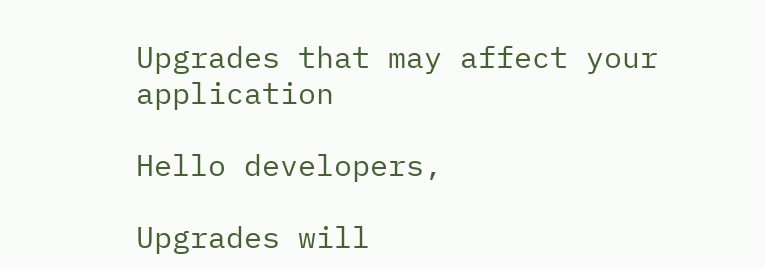Upgrades that may affect your application

Hello developers,

Upgrades will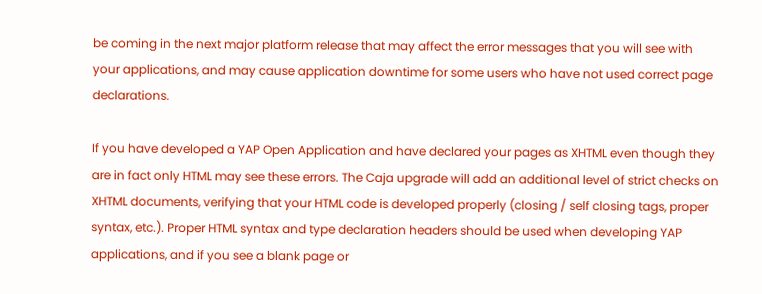be coming in the next major platform release that may affect the error messages that you will see with your applications, and may cause application downtime for some users who have not used correct page declarations.

If you have developed a YAP Open Application and have declared your pages as XHTML even though they are in fact only HTML may see these errors. The Caja upgrade will add an additional level of strict checks on XHTML documents, verifying that your HTML code is developed properly (closing / self closing tags, proper syntax, etc.). Proper HTML syntax and type declaration headers should be used when developing YAP applications, and if you see a blank page or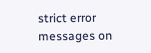strict error messages on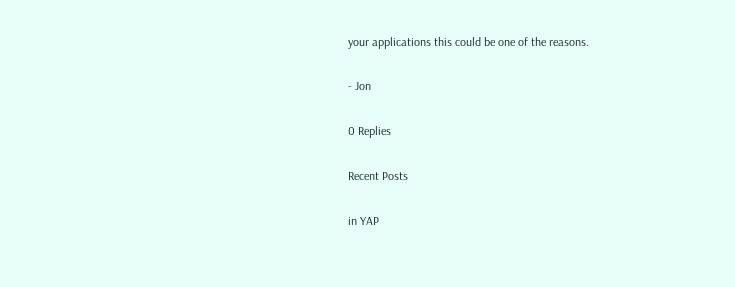your applications this could be one of the reasons.

- Jon

0 Replies

Recent Posts

in YAP